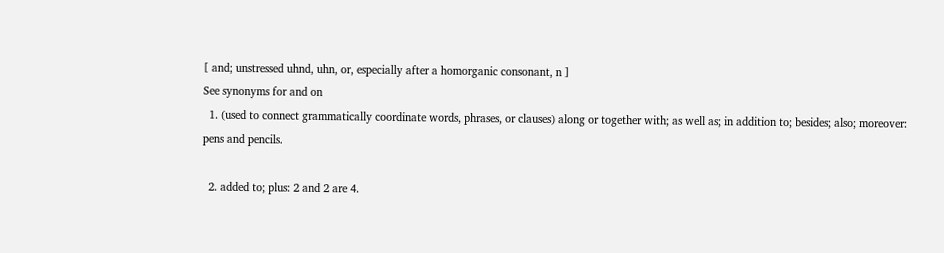[ and; unstressed uhnd, uhn, or, especially after a homorganic consonant, n ]
See synonyms for and on
  1. (used to connect grammatically coordinate words, phrases, or clauses) along or together with; as well as; in addition to; besides; also; moreover: pens and pencils.

  2. added to; plus: 2 and 2 are 4.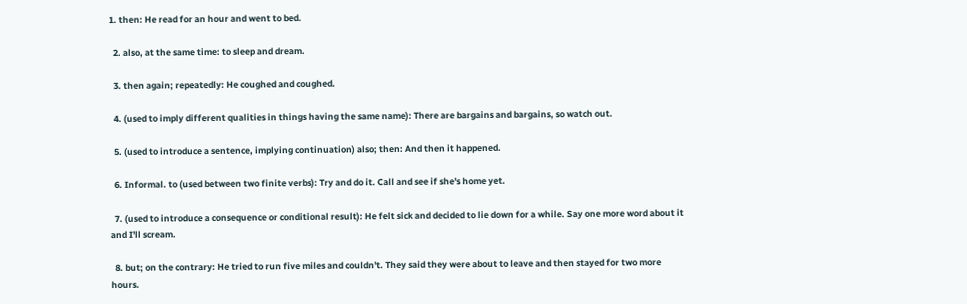1. then: He read for an hour and went to bed.

  2. also, at the same time: to sleep and dream.

  3. then again; repeatedly: He coughed and coughed.

  4. (used to imply different qualities in things having the same name): There are bargains and bargains, so watch out.

  5. (used to introduce a sentence, implying continuation) also; then: And then it happened.

  6. Informal. to (used between two finite verbs): Try and do it. Call and see if she's home yet.

  7. (used to introduce a consequence or conditional result): He felt sick and decided to lie down for a while. Say one more word about it and I'll scream.

  8. but; on the contrary: He tried to run five miles and couldn't. They said they were about to leave and then stayed for two more hours.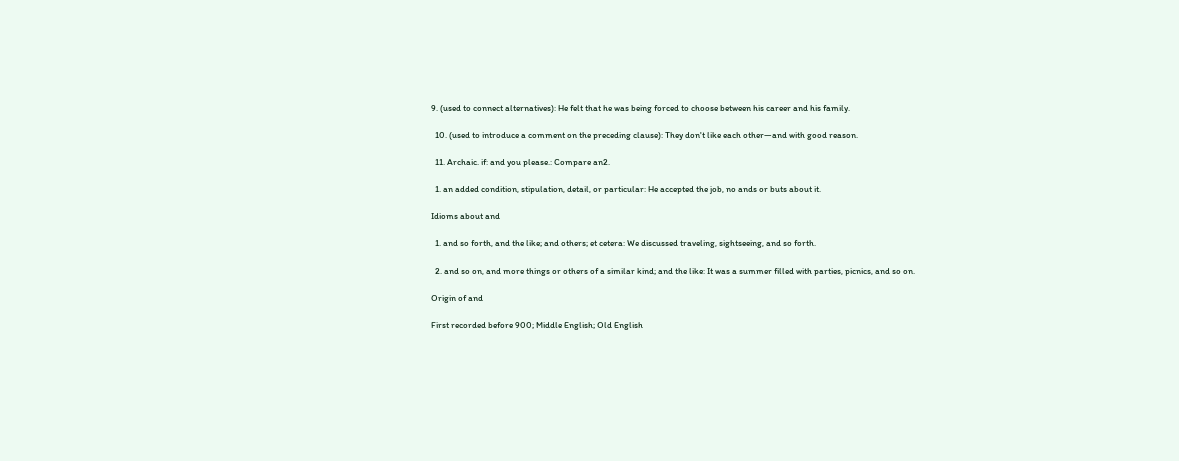9. (used to connect alternatives): He felt that he was being forced to choose between his career and his family.

  10. (used to introduce a comment on the preceding clause): They don't like each other—and with good reason.

  11. Archaic. if: and you please.: Compare an2.

  1. an added condition, stipulation, detail, or particular: He accepted the job, no ands or buts about it.

Idioms about and

  1. and so forth, and the like; and others; et cetera: We discussed traveling, sightseeing, and so forth.

  2. and so on, and more things or others of a similar kind; and the like: It was a summer filled with parties, picnics, and so on.

Origin of and

First recorded before 900; Middle English; Old English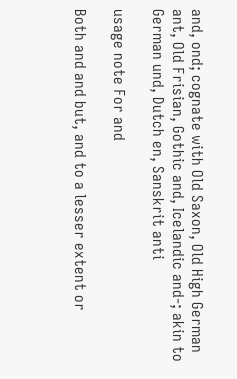and, ond; cognate with Old Saxon, Old High German ant, Old Frisian, Gothic and, Icelandic and-; akin to German und, Dutch en, Sanskrit anti

usage note For and

Both and and but, and to a lesser extent or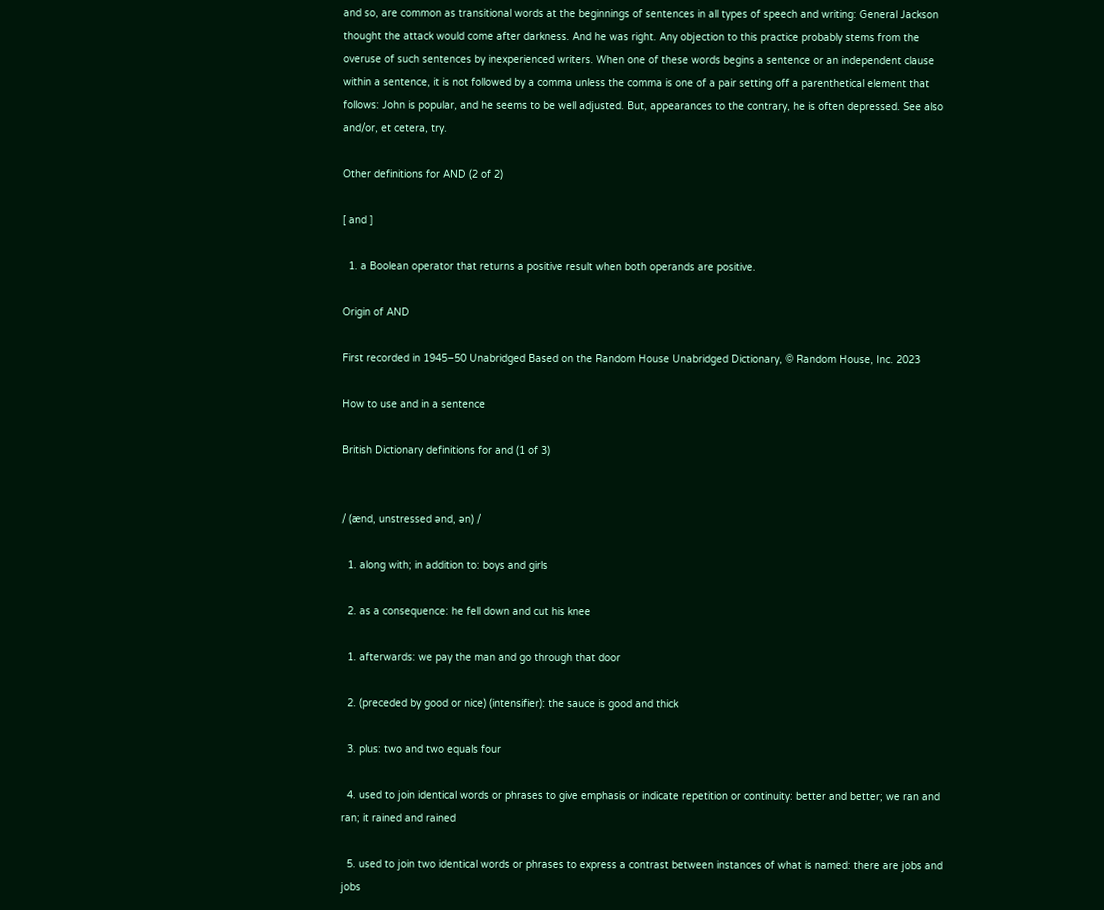and so, are common as transitional words at the beginnings of sentences in all types of speech and writing: General Jackson thought the attack would come after darkness. And he was right. Any objection to this practice probably stems from the overuse of such sentences by inexperienced writers. When one of these words begins a sentence or an independent clause within a sentence, it is not followed by a comma unless the comma is one of a pair setting off a parenthetical element that follows: John is popular, and he seems to be well adjusted. But, appearances to the contrary, he is often depressed. See also and/or, et cetera, try.

Other definitions for AND (2 of 2)

[ and ]

  1. a Boolean operator that returns a positive result when both operands are positive.

Origin of AND

First recorded in 1945–50 Unabridged Based on the Random House Unabridged Dictionary, © Random House, Inc. 2023

How to use and in a sentence

British Dictionary definitions for and (1 of 3)


/ (ænd, unstressed ənd, ən) /

  1. along with; in addition to: boys and girls

  2. as a consequence: he fell down and cut his knee

  1. afterwards: we pay the man and go through that door

  2. (preceded by good or nice) (intensifier): the sauce is good and thick

  3. plus: two and two equals four

  4. used to join identical words or phrases to give emphasis or indicate repetition or continuity: better and better; we ran and ran; it rained and rained

  5. used to join two identical words or phrases to express a contrast between instances of what is named: there are jobs and jobs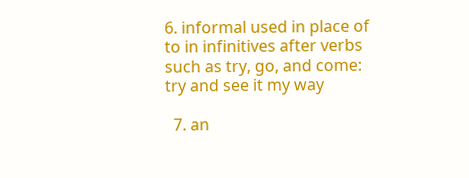6. informal used in place of to in infinitives after verbs such as try, go, and come: try and see it my way

  7. an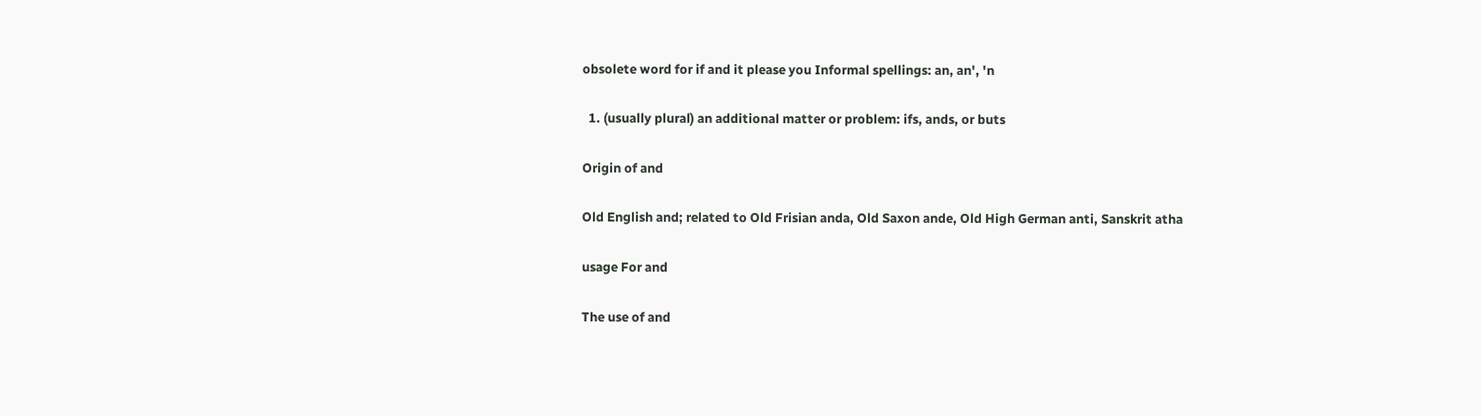obsolete word for if and it please you Informal spellings: an, an', 'n

  1. (usually plural) an additional matter or problem: ifs, ands, or buts

Origin of and

Old English and; related to Old Frisian anda, Old Saxon ande, Old High German anti, Sanskrit atha

usage For and

The use of and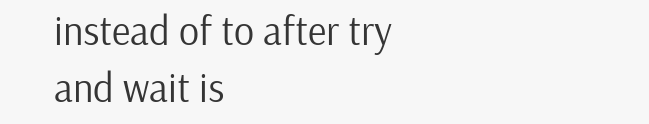instead of to after try and wait is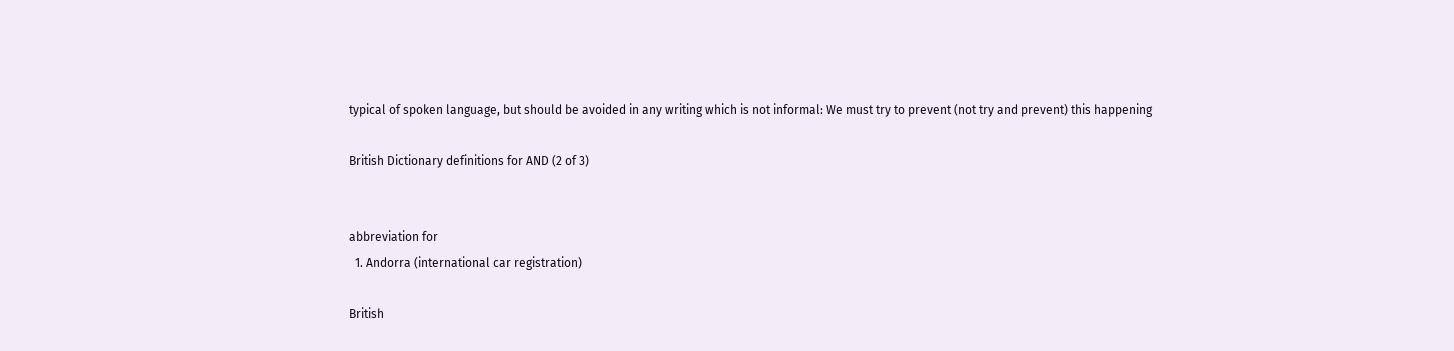typical of spoken language, but should be avoided in any writing which is not informal: We must try to prevent (not try and prevent) this happening

British Dictionary definitions for AND (2 of 3)


abbreviation for
  1. Andorra (international car registration)

British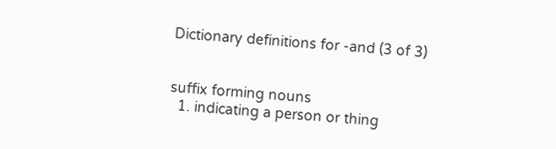Dictionary definitions for -and (3 of 3)


suffix forming nouns
  1. indicating a person or thing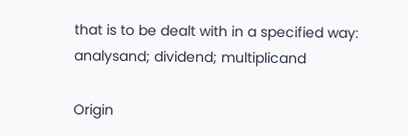that is to be dealt with in a specified way: analysand; dividend; multiplicand

Origin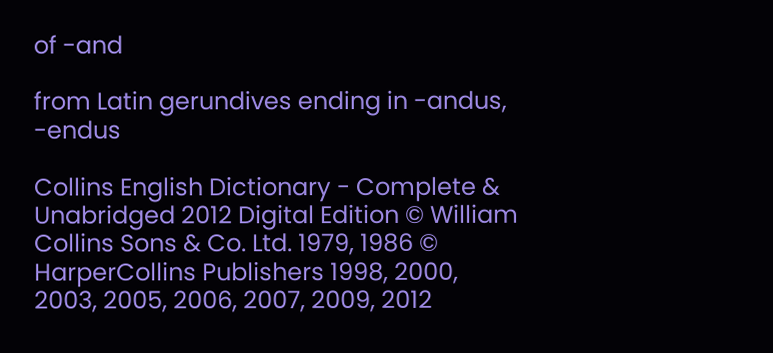of -and

from Latin gerundives ending in -andus, -endus

Collins English Dictionary - Complete & Unabridged 2012 Digital Edition © William Collins Sons & Co. Ltd. 1979, 1986 © HarperCollins Publishers 1998, 2000, 2003, 2005, 2006, 2007, 2009, 2012